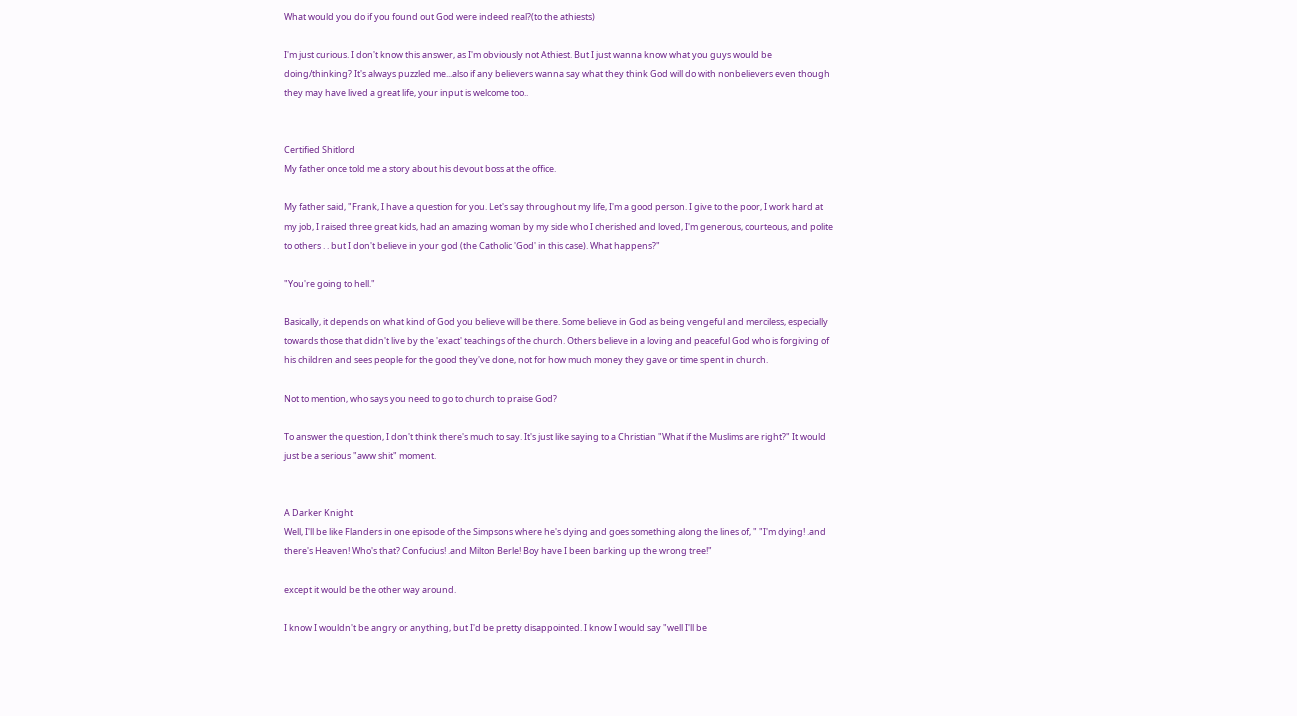What would you do if you found out God were indeed real?(to the athiests)

I'm just curious. I don't know this answer, as I'm obviously not Athiest. But I just wanna know what you guys would be doing/thinking? It's always puzzled me...also if any believers wanna say what they think God will do with nonbelievers even though they may have lived a great life, your input is welcome too..


Certified Shitlord
My father once told me a story about his devout boss at the office.

My father said, "Frank, I have a question for you. Let's say throughout my life, I'm a good person. I give to the poor, I work hard at my job, I raised three great kids, had an amazing woman by my side who I cherished and loved, I'm generous, courteous, and polite to others . . but I don't believe in your god (the Catholic 'God' in this case). What happens?"

"You're going to hell."

Basically, it depends on what kind of God you believe will be there. Some believe in God as being vengeful and merciless, especially towards those that didn't live by the 'exact' teachings of the church. Others believe in a loving and peaceful God who is forgiving of his children and sees people for the good they've done, not for how much money they gave or time spent in church.

Not to mention, who says you need to go to church to praise God?

To answer the question, I don't think there's much to say. It's just like saying to a Christian "What if the Muslims are right?" It would just be a serious "aww shit" moment.


A Darker Knight
Well, I'll be like Flanders in one episode of the Simpsons where he's dying and goes something along the lines of, " "I'm dying! .and there's Heaven! Who's that? Confucius! .and Milton Berle! Boy have I been barking up the wrong tree!"

except it would be the other way around.

I know I wouldn't be angry or anything, but I'd be pretty disappointed. I know I would say "well I'll be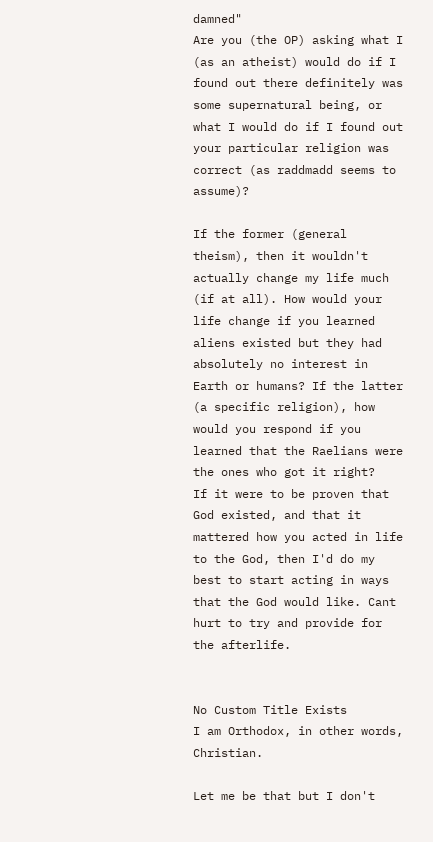damned"
Are you (the OP) asking what I (as an atheist) would do if I found out there definitely was some supernatural being, or what I would do if I found out your particular religion was correct (as raddmadd seems to assume)?

If the former (general theism), then it wouldn't actually change my life much (if at all). How would your life change if you learned aliens existed but they had absolutely no interest in Earth or humans? If the latter (a specific religion), how would you respond if you learned that the Raelians were the ones who got it right?
If it were to be proven that God existed, and that it mattered how you acted in life to the God, then I'd do my best to start acting in ways that the God would like. Cant hurt to try and provide for the afterlife.


No Custom Title Exists
I am Orthodox, in other words, Christian.

Let me be that but I don't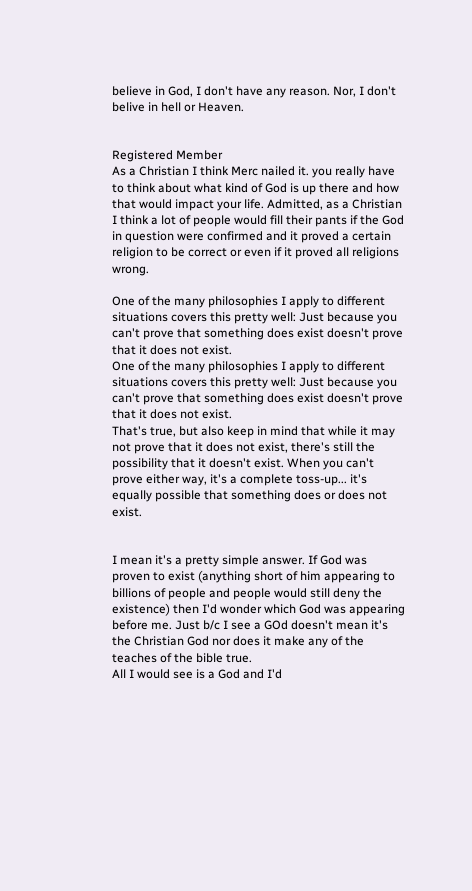believe in God, I don't have any reason. Nor, I don't belive in hell or Heaven.


Registered Member
As a Christian I think Merc nailed it. you really have to think about what kind of God is up there and how that would impact your life. Admitted, as a Christian I think a lot of people would fill their pants if the God in question were confirmed and it proved a certain religion to be correct or even if it proved all religions wrong.

One of the many philosophies I apply to different situations covers this pretty well: Just because you can't prove that something does exist doesn't prove that it does not exist.
One of the many philosophies I apply to different situations covers this pretty well: Just because you can't prove that something does exist doesn't prove that it does not exist.
That's true, but also keep in mind that while it may not prove that it does not exist, there's still the possibility that it doesn't exist. When you can't prove either way, it's a complete toss-up... it's equally possible that something does or does not exist.


I mean it's a pretty simple answer. If God was proven to exist (anything short of him appearing to billions of people and people would still deny the existence) then I'd wonder which God was appearing before me. Just b/c I see a GOd doesn't mean it's the Christian God nor does it make any of the teaches of the bible true.
All I would see is a God and I'd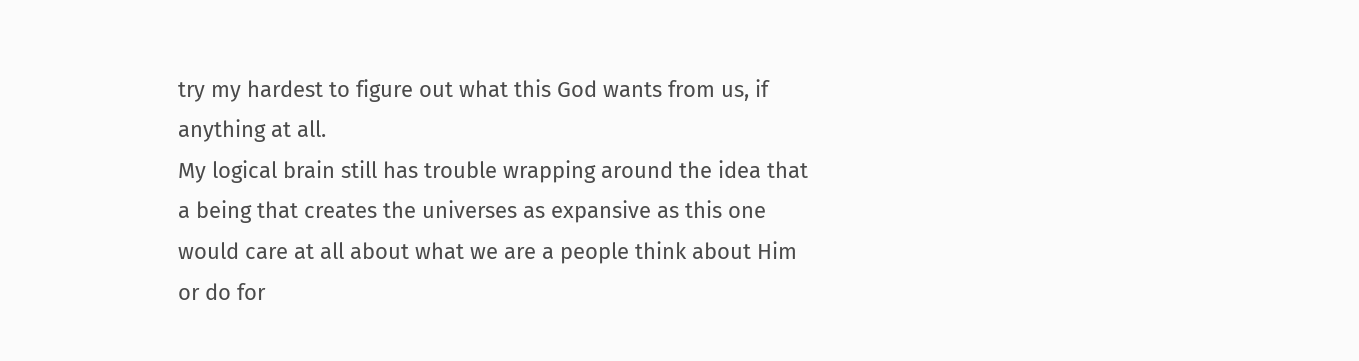try my hardest to figure out what this God wants from us, if anything at all.
My logical brain still has trouble wrapping around the idea that a being that creates the universes as expansive as this one would care at all about what we are a people think about Him or do for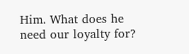Him. What does he need our loyalty for?